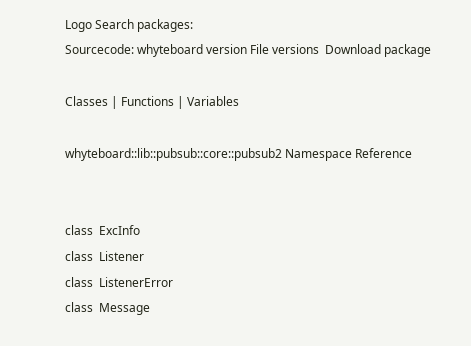Logo Search packages:
Sourcecode: whyteboard version File versions  Download package

Classes | Functions | Variables

whyteboard::lib::pubsub::core::pubsub2 Namespace Reference


class  ExcInfo
class  Listener
class  ListenerError
class  Message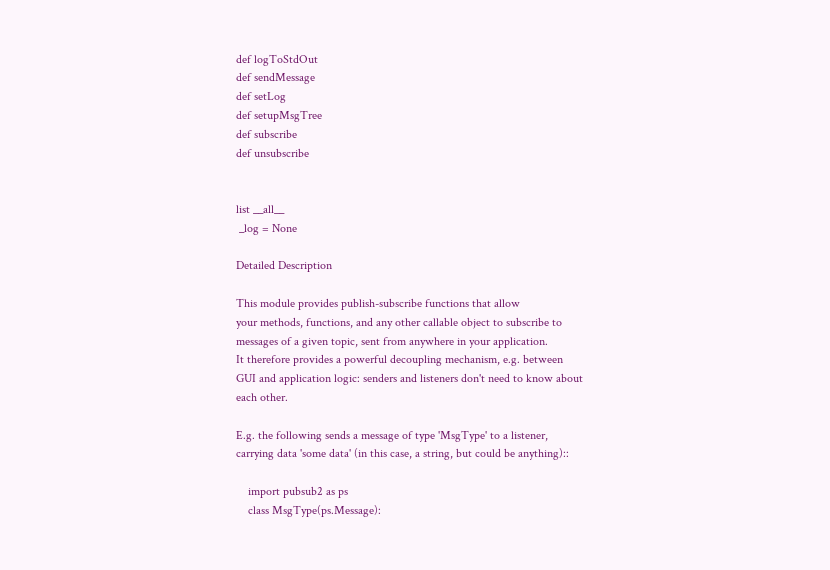def logToStdOut
def sendMessage
def setLog
def setupMsgTree
def subscribe
def unsubscribe


list __all__
 _log = None

Detailed Description

This module provides publish-subscribe functions that allow
your methods, functions, and any other callable object to subscribe to
messages of a given topic, sent from anywhere in your application.
It therefore provides a powerful decoupling mechanism, e.g. between
GUI and application logic: senders and listeners don't need to know about
each other.

E.g. the following sends a message of type 'MsgType' to a listener,
carrying data 'some data' (in this case, a string, but could be anything)::

    import pubsub2 as ps
    class MsgType(ps.Message):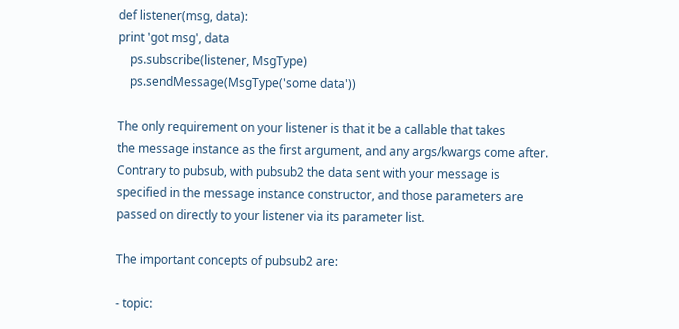def listener(msg, data):
print 'got msg', data
    ps.subscribe(listener, MsgType)
    ps.sendMessage(MsgType('some data'))

The only requirement on your listener is that it be a callable that takes
the message instance as the first argument, and any args/kwargs come after.
Contrary to pubsub, with pubsub2 the data sent with your message is
specified in the message instance constructor, and those parameters are
passed on directly to your listener via its parameter list.

The important concepts of pubsub2 are:

- topic: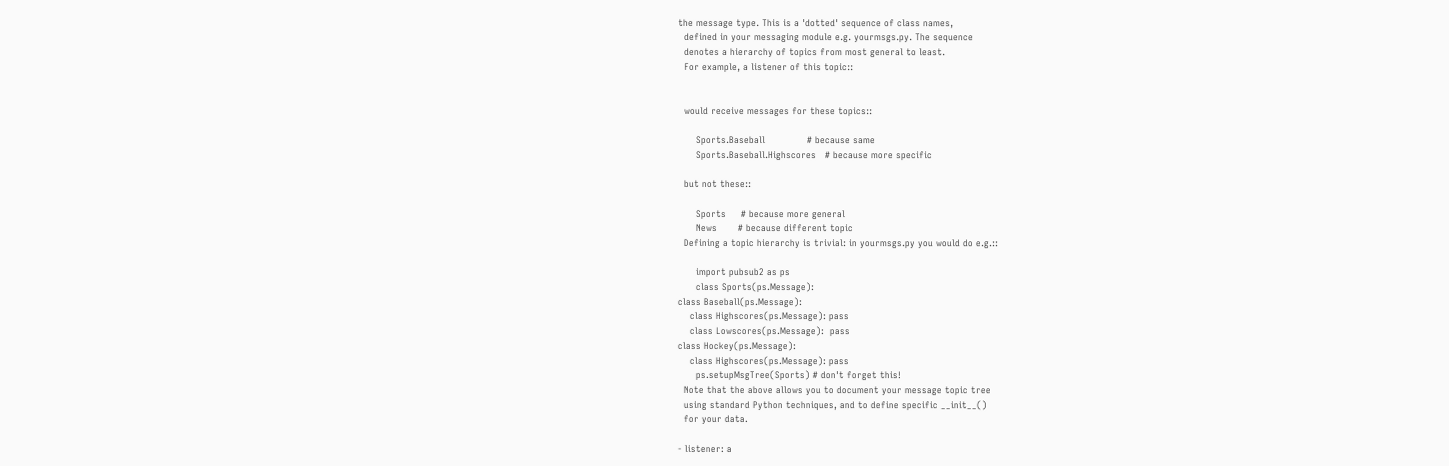the message type. This is a 'dotted' sequence of class names,
  defined in your messaging module e.g. yourmsgs.py. The sequence
  denotes a hierarchy of topics from most general to least.
  For example, a listener of this topic::


  would receive messages for these topics::

      Sports.Baseball              # because same
      Sports.Baseball.Highscores   # because more specific

  but not these::

      Sports     # because more general
      News       # because different topic
  Defining a topic hierarchy is trivial: in yourmsgs.py you would do e.g.::

      import pubsub2 as ps
      class Sports(ps.Message):
class Baseball(ps.Message):
    class Highscores(ps.Message): pass
    class Lowscores(ps.Message):  pass
class Hockey(ps.Message):
    class Highscores(ps.Message): pass
      ps.setupMsgTree(Sports) # don't forget this!
  Note that the above allows you to document your message topic tree
  using standard Python techniques, and to define specific __init__()
  for your data.

- listener: a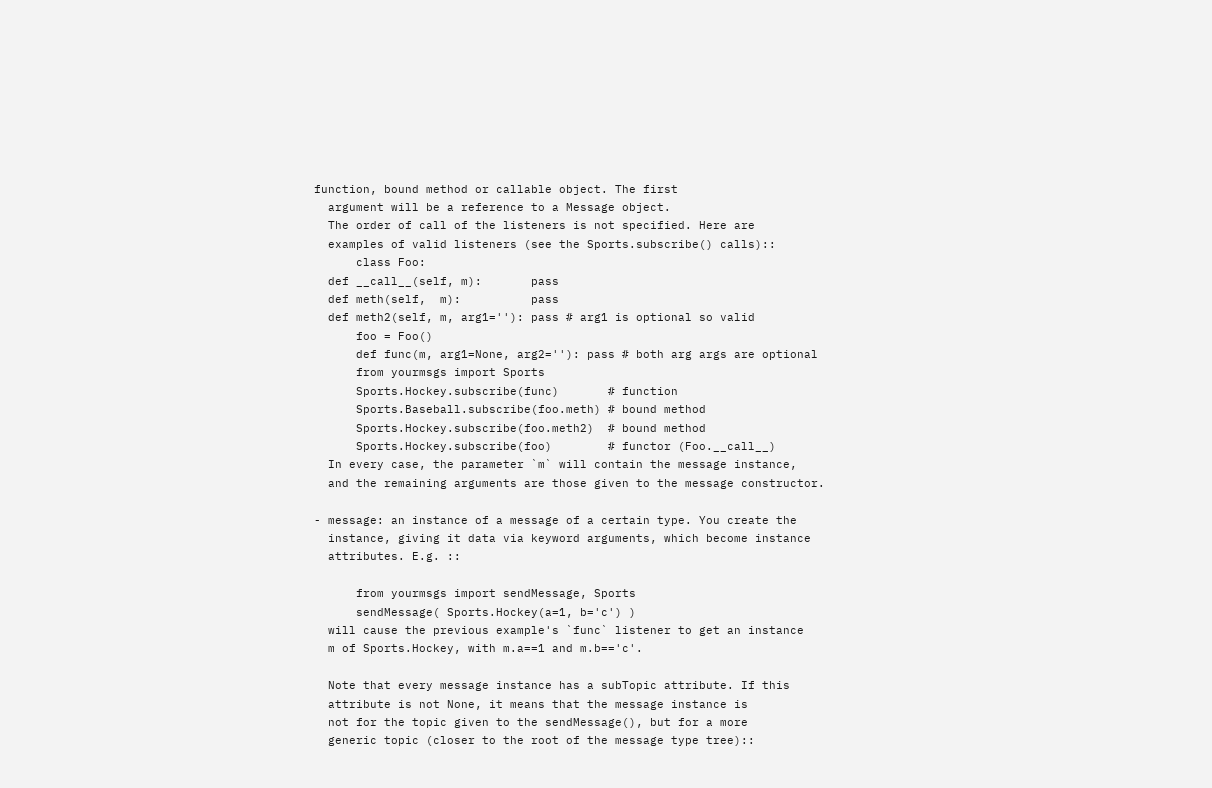function, bound method or callable object. The first
  argument will be a reference to a Message object.
  The order of call of the listeners is not specified. Here are
  examples of valid listeners (see the Sports.subscribe() calls)::
      class Foo:
  def __call__(self, m):       pass
  def meth(self,  m):          pass
  def meth2(self, m, arg1=''): pass # arg1 is optional so valid
      foo = Foo()
      def func(m, arg1=None, arg2=''): pass # both arg args are optional
      from yourmsgs import Sports
      Sports.Hockey.subscribe(func)       # function
      Sports.Baseball.subscribe(foo.meth) # bound method
      Sports.Hockey.subscribe(foo.meth2)  # bound method
      Sports.Hockey.subscribe(foo)        # functor (Foo.__call__)
  In every case, the parameter `m` will contain the message instance,
  and the remaining arguments are those given to the message constructor.

- message: an instance of a message of a certain type. You create the
  instance, giving it data via keyword arguments, which become instance
  attributes. E.g. ::

      from yourmsgs import sendMessage, Sports
      sendMessage( Sports.Hockey(a=1, b='c') )
  will cause the previous example's `func` listener to get an instance
  m of Sports.Hockey, with m.a==1 and m.b=='c'.

  Note that every message instance has a subTopic attribute. If this
  attribute is not None, it means that the message instance is
  not for the topic given to the sendMessage(), but for a more
  generic topic (closer to the root of the message type tree)::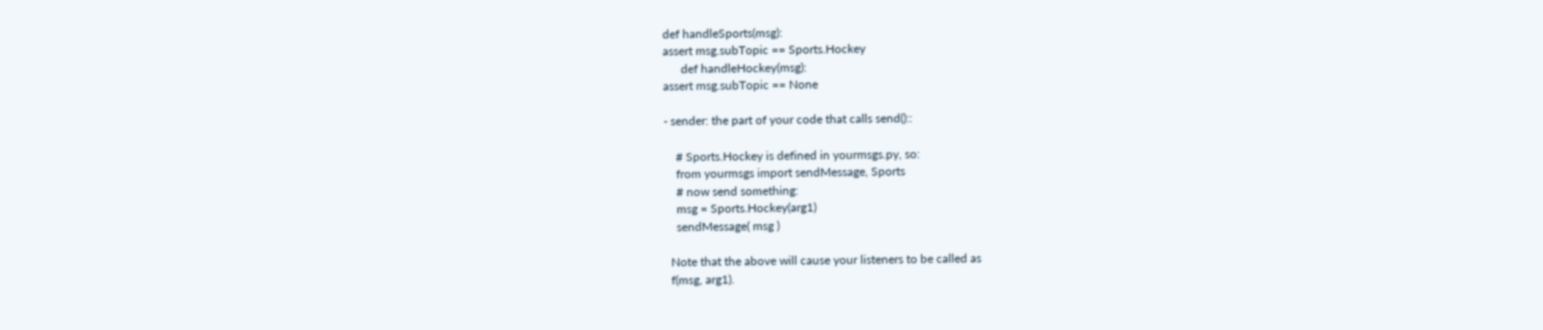def handleSports(msg):
assert msg.subTopic == Sports.Hockey
      def handleHockey(msg):
assert msg.subTopic == None

- sender: the part of your code that calls send()::

    # Sports.Hockey is defined in yourmsgs.py, so:
    from yourmsgs import sendMessage, Sports
    # now send something:
    msg = Sports.Hockey(arg1)
    sendMessage( msg )

  Note that the above will cause your listeners to be called as
  f(msg, arg1).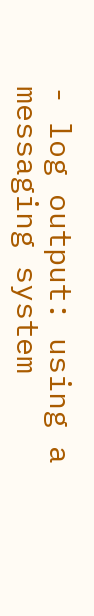- log output: using a messaging system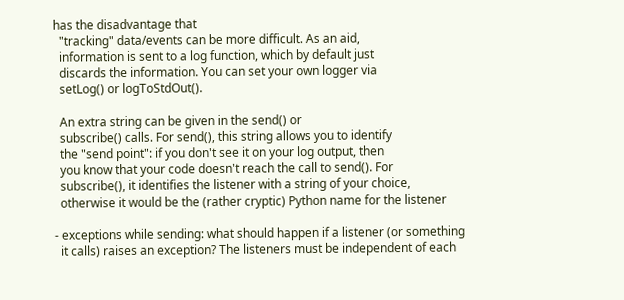has the disadvantage that
  "tracking" data/events can be more difficult. As an aid,
  information is sent to a log function, which by default just
  discards the information. You can set your own logger via
  setLog() or logToStdOut().

  An extra string can be given in the send() or
  subscribe() calls. For send(), this string allows you to identify
  the "send point": if you don't see it on your log output, then
  you know that your code doesn't reach the call to send(). For
  subscribe(), it identifies the listener with a string of your choice,
  otherwise it would be the (rather cryptic) Python name for the listener

- exceptions while sending: what should happen if a listener (or something
  it calls) raises an exception? The listeners must be independent of each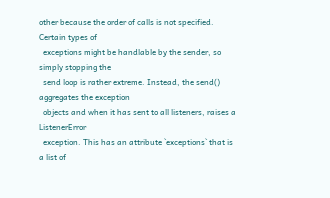other because the order of calls is not specified. Certain types of
  exceptions might be handlable by the sender, so simply stopping the
  send loop is rather extreme. Instead, the send() aggregates the exception
  objects and when it has sent to all listeners, raises a ListenerError
  exception. This has an attribute `exceptions` that is a list of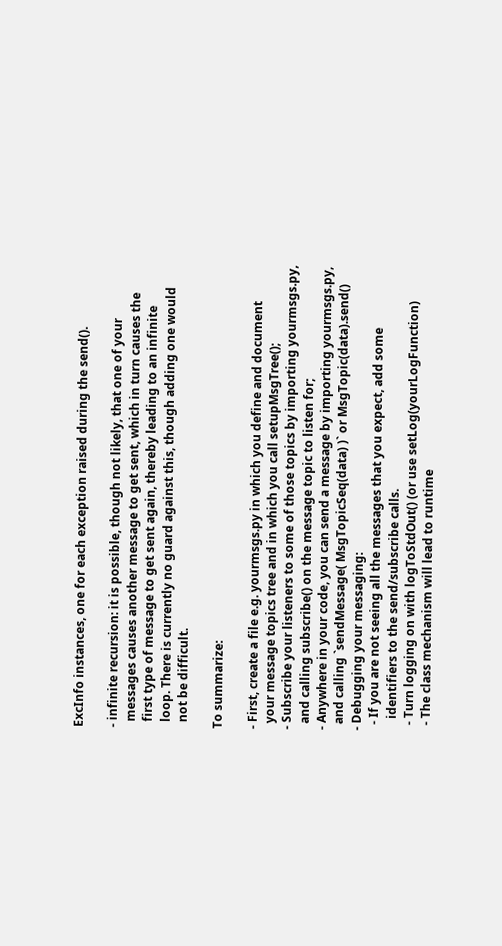ExcInfo instances, one for each exception raised during the send().

- infinite recursion: it is possible, though not likely, that one of your
  messages causes another message to get sent, which in turn causes the
  first type of message to get sent again, thereby leading to an infinite
  loop. There is currently no guard against this, though adding one would
  not be difficult.

To summarize:

- First, create a file e.g. yourmsgs.py in which you define and document
  your message topics tree and in which you call setupMsgTree();
- Subscribe your listeners to some of those topics by importing yourmsgs.py,
  and calling subscribe() on the message topic to listen for;
- Anywhere in your code, you can send a message by importing yourmsgs.py,
  and calling `sendMessage( MsgTopicSeq(data) )` or MsgTopic(data).send()
- Debugging your messaging:
  - If you are not seeing all the messages that you expect, add some
    identifiers to the send/subscribe calls.
  - Turn logging on with logToStdOut() (or use setLog(yourLogFunction)
  - The class mechanism will lead to runtime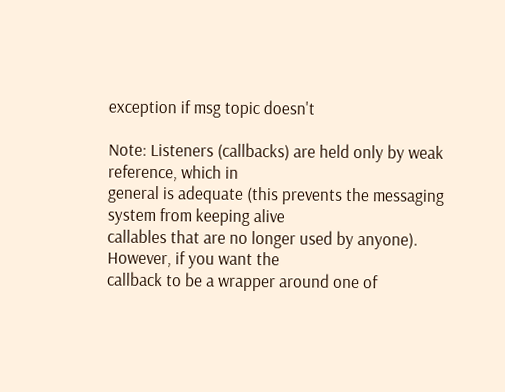exception if msg topic doesn't

Note: Listeners (callbacks) are held only by weak reference, which in
general is adequate (this prevents the messaging system from keeping alive
callables that are no longer used by anyone). However, if you want the
callback to be a wrapper around one of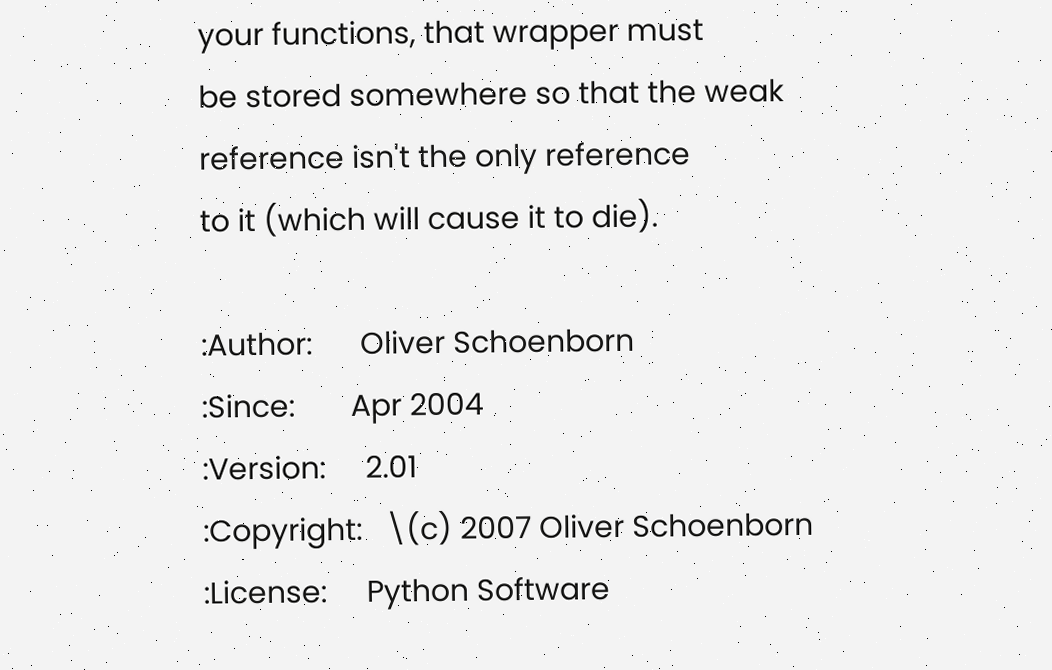your functions, that wrapper must
be stored somewhere so that the weak reference isn't the only reference
to it (which will cause it to die).

:Author:      Oliver Schoenborn
:Since:       Apr 2004
:Version:     2.01
:Copyright:   \(c) 2007 Oliver Schoenborn
:License:     Python Software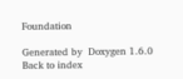Foundation

Generated by  Doxygen 1.6.0   Back to index